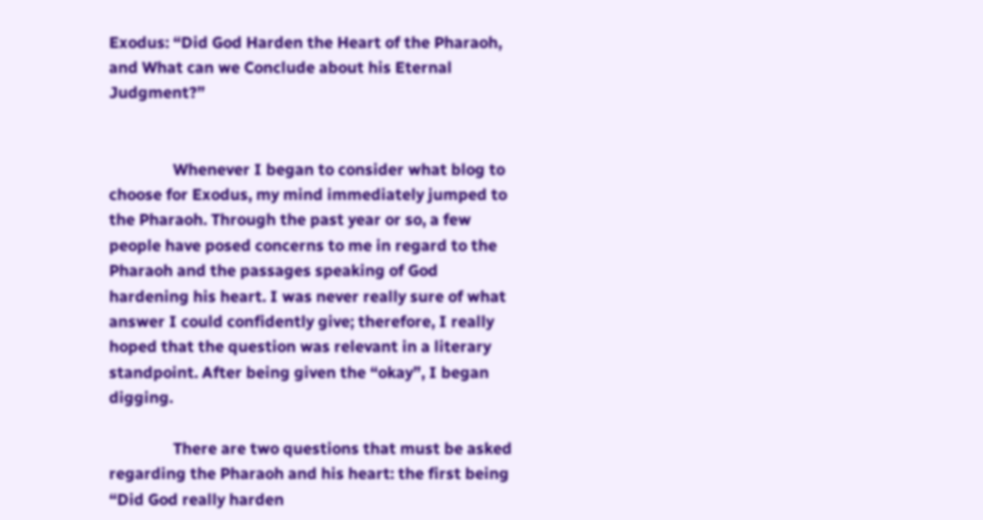Exodus: “Did God Harden the Heart of the Pharaoh, and What can we Conclude about his Eternal Judgment?”


                Whenever I began to consider what blog to choose for Exodus, my mind immediately jumped to the Pharaoh. Through the past year or so, a few people have posed concerns to me in regard to the Pharaoh and the passages speaking of God hardening his heart. I was never really sure of what answer I could confidently give; therefore, I really hoped that the question was relevant in a literary standpoint. After being given the “okay”, I began digging.

                There are two questions that must be asked regarding the Pharaoh and his heart: the first being “Did God really harden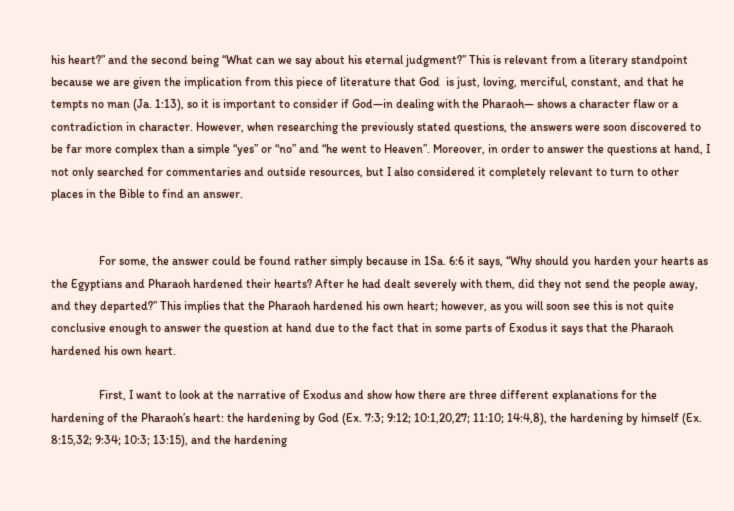his heart?” and the second being “What can we say about his eternal judgment?” This is relevant from a literary standpoint because we are given the implication from this piece of literature that God  is just, loving, merciful, constant, and that he tempts no man (Ja. 1:13), so it is important to consider if God—in dealing with the Pharaoh— shows a character flaw or a contradiction in character. However, when researching the previously stated questions, the answers were soon discovered to be far more complex than a simple “yes” or “no” and “he went to Heaven”. Moreover, in order to answer the questions at hand, I not only searched for commentaries and outside resources, but I also considered it completely relevant to turn to other places in the Bible to find an answer.


                For some, the answer could be found rather simply because in 1Sa. 6:6 it says, “Why should you harden your hearts as the Egyptians and Pharaoh hardened their hearts? After he had dealt severely with them, did they not send the people away, and they departed?” This implies that the Pharaoh hardened his own heart; however, as you will soon see this is not quite conclusive enough to answer the question at hand due to the fact that in some parts of Exodus it says that the Pharaoh hardened his own heart.

                First, I want to look at the narrative of Exodus and show how there are three different explanations for the hardening of the Pharaoh’s heart: the hardening by God (Ex. 7:3; 9:12; 10:1,20,27; 11:10; 14:4,8), the hardening by himself (Ex. 8:15,32; 9:34; 10:3; 13:15), and the hardening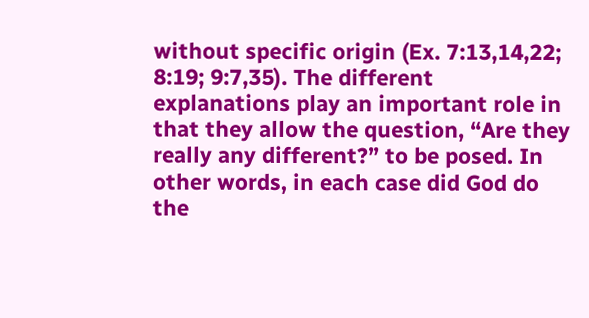without specific origin (Ex. 7:13,14,22; 8:19; 9:7,35). The different explanations play an important role in that they allow the question, “Are they really any different?” to be posed. In other words, in each case did God do the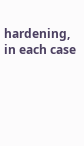hardening, in each case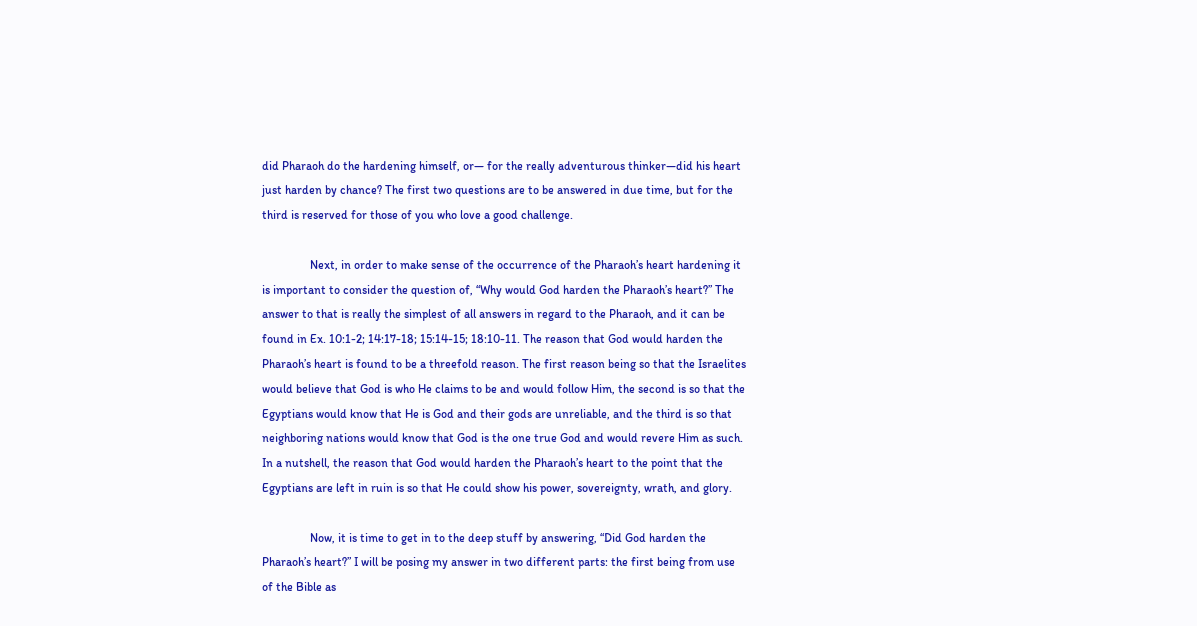did Pharaoh do the hardening himself, or— for the really adventurous thinker—did his heart just harden by chance? The first two questions are to be answered in due time, but for the third is reserved for those of you who love a good challenge.

                Next, in order to make sense of the occurrence of the Pharaoh’s heart hardening it is important to consider the question of, “Why would God harden the Pharaoh’s heart?” The answer to that is really the simplest of all answers in regard to the Pharaoh, and it can be found in Ex. 10:1-2; 14:17-18; 15:14-15; 18:10-11. The reason that God would harden the Pharaoh’s heart is found to be a threefold reason. The first reason being so that the Israelites would believe that God is who He claims to be and would follow Him, the second is so that the Egyptians would know that He is God and their gods are unreliable, and the third is so that neighboring nations would know that God is the one true God and would revere Him as such. In a nutshell, the reason that God would harden the Pharaoh’s heart to the point that the Egyptians are left in ruin is so that He could show his power, sovereignty, wrath, and glory.

                Now, it is time to get in to the deep stuff by answering, “Did God harden the Pharaoh’s heart?” I will be posing my answer in two different parts: the first being from use of the Bible as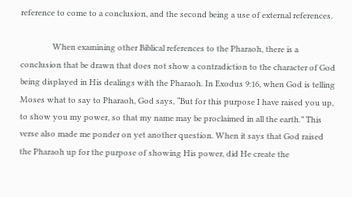reference to come to a conclusion, and the second being a use of external references.

                When examining other Biblical references to the Pharaoh, there is a conclusion that be drawn that does not show a contradiction to the character of God being displayed in His dealings with the Pharaoh. In Exodus 9:16, when God is telling Moses what to say to Pharaoh, God says, “But for this purpose I have raised you up, to show you my power, so that my name may be proclaimed in all the earth.” This verse also made me ponder on yet another question. When it says that God raised the Pharaoh up for the purpose of showing His power, did He create the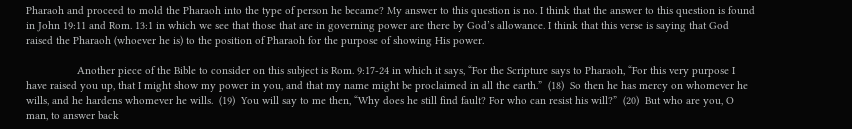Pharaoh and proceed to mold the Pharaoh into the type of person he became? My answer to this question is no. I think that the answer to this question is found in John 19:11 and Rom. 13:1 in which we see that those that are in governing power are there by God’s allowance. I think that this verse is saying that God raised the Pharaoh (whoever he is) to the position of Pharaoh for the purpose of showing His power.

                 Another piece of the Bible to consider on this subject is Rom. 9:17-24 in which it says, “For the Scripture says to Pharaoh, “For this very purpose I have raised you up, that I might show my power in you, and that my name might be proclaimed in all the earth.”  (18)  So then he has mercy on whomever he wills, and he hardens whomever he wills.  (19)  You will say to me then, “Why does he still find fault? For who can resist his will?”  (20)  But who are you, O man, to answer back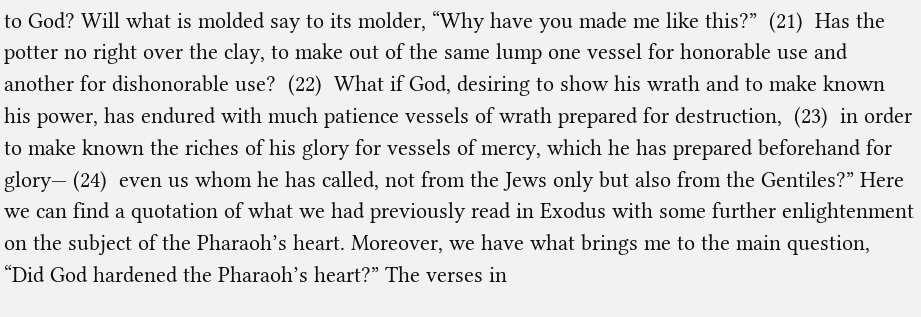to God? Will what is molded say to its molder, “Why have you made me like this?”  (21)  Has the potter no right over the clay, to make out of the same lump one vessel for honorable use and another for dishonorable use?  (22)  What if God, desiring to show his wrath and to make known his power, has endured with much patience vessels of wrath prepared for destruction,  (23)  in order to make known the riches of his glory for vessels of mercy, which he has prepared beforehand for glory— (24)  even us whom he has called, not from the Jews only but also from the Gentiles?” Here we can find a quotation of what we had previously read in Exodus with some further enlightenment on the subject of the Pharaoh’s heart. Moreover, we have what brings me to the main question, “Did God hardened the Pharaoh’s heart?” The verses in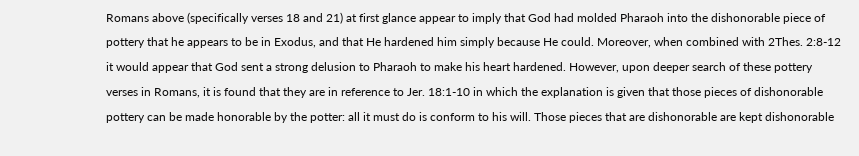Romans above (specifically verses 18 and 21) at first glance appear to imply that God had molded Pharaoh into the dishonorable piece of pottery that he appears to be in Exodus, and that He hardened him simply because He could. Moreover, when combined with 2Thes. 2:8-12 it would appear that God sent a strong delusion to Pharaoh to make his heart hardened. However, upon deeper search of these pottery verses in Romans, it is found that they are in reference to Jer. 18:1-10 in which the explanation is given that those pieces of dishonorable pottery can be made honorable by the potter: all it must do is conform to his will. Those pieces that are dishonorable are kept dishonorable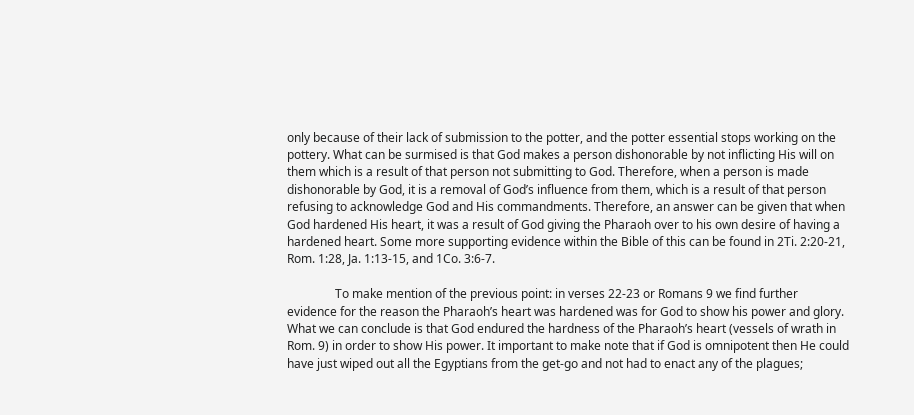only because of their lack of submission to the potter, and the potter essential stops working on the pottery. What can be surmised is that God makes a person dishonorable by not inflicting His will on them which is a result of that person not submitting to God. Therefore, when a person is made dishonorable by God, it is a removal of God’s influence from them, which is a result of that person refusing to acknowledge God and His commandments. Therefore, an answer can be given that when God hardened His heart, it was a result of God giving the Pharaoh over to his own desire of having a hardened heart. Some more supporting evidence within the Bible of this can be found in 2Ti. 2:20-21, Rom. 1:28, Ja. 1:13-15, and 1Co. 3:6-7.

                To make mention of the previous point: in verses 22-23 or Romans 9 we find further evidence for the reason the Pharaoh’s heart was hardened was for God to show his power and glory. What we can conclude is that God endured the hardness of the Pharaoh’s heart (vessels of wrath in Rom. 9) in order to show His power. It important to make note that if God is omnipotent then He could have just wiped out all the Egyptians from the get-go and not had to enact any of the plagues;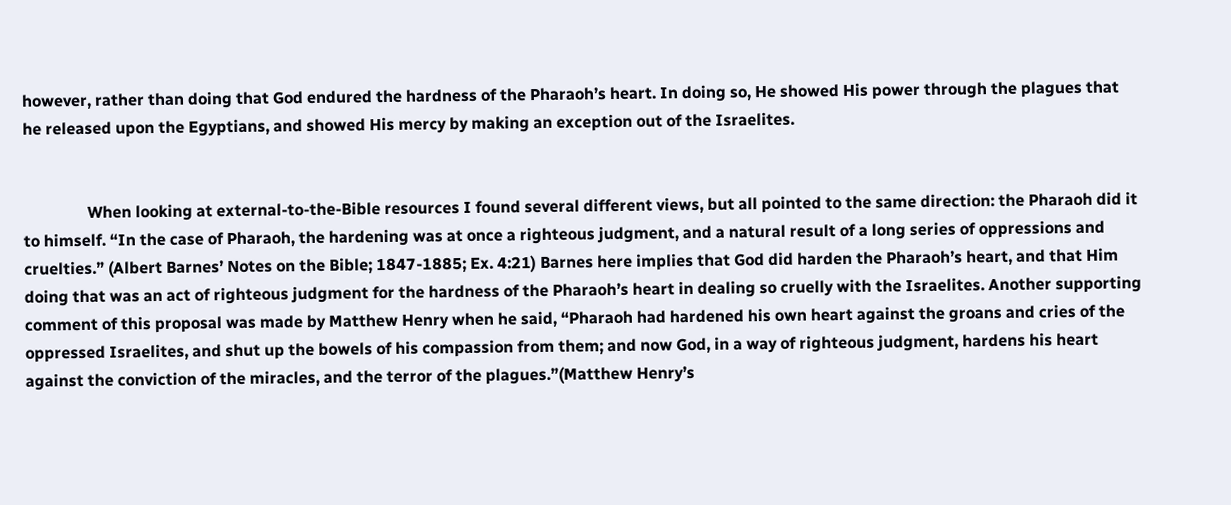however, rather than doing that God endured the hardness of the Pharaoh’s heart. In doing so, He showed His power through the plagues that he released upon the Egyptians, and showed His mercy by making an exception out of the Israelites.


                When looking at external-to-the-Bible resources I found several different views, but all pointed to the same direction: the Pharaoh did it to himself. “In the case of Pharaoh, the hardening was at once a righteous judgment, and a natural result of a long series of oppressions and cruelties.” (Albert Barnes’ Notes on the Bible; 1847-1885; Ex. 4:21) Barnes here implies that God did harden the Pharaoh’s heart, and that Him doing that was an act of righteous judgment for the hardness of the Pharaoh’s heart in dealing so cruelly with the Israelites. Another supporting comment of this proposal was made by Matthew Henry when he said, “Pharaoh had hardened his own heart against the groans and cries of the oppressed Israelites, and shut up the bowels of his compassion from them; and now God, in a way of righteous judgment, hardens his heart against the conviction of the miracles, and the terror of the plagues.”(Matthew Henry’s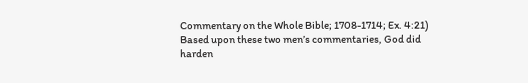Commentary on the Whole Bible; 1708-1714; Ex. 4:21) Based upon these two men’s commentaries, God did harden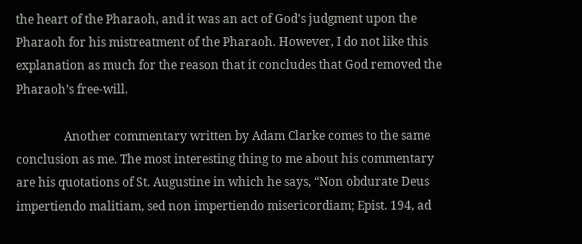the heart of the Pharaoh, and it was an act of God’s judgment upon the Pharaoh for his mistreatment of the Pharaoh. However, I do not like this explanation as much for the reason that it concludes that God removed the Pharaoh’s free-will.

                Another commentary written by Adam Clarke comes to the same conclusion as me. The most interesting thing to me about his commentary are his quotations of St. Augustine in which he says, “Non obdurate Deus impertiendo malitiam, sed non impertiendo misericordiam; Epist. 194, ad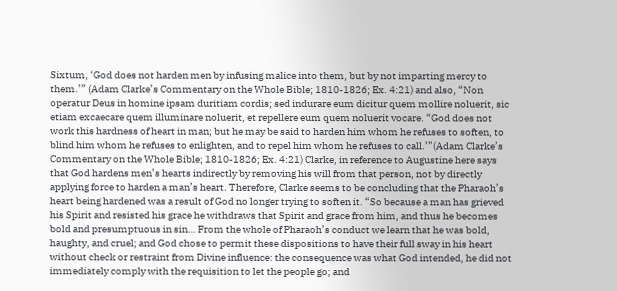Sixtum, ‘God does not harden men by infusing malice into them, but by not imparting mercy to them.’” (Adam Clarke’s Commentary on the Whole Bible; 1810-1826; Ex. 4:21) and also, “Non operatur Deus in homine ipsam duritiam cordis; sed indurare eum dicitur quem mollire noluerit, sic etiam excaecare quem illuminare noluerit, et repellere eum quem noluerit vocare. “God does not work this hardness of heart in man; but he may be said to harden him whom he refuses to soften, to blind him whom he refuses to enlighten, and to repel him whom he refuses to call.’”(Adam Clarke’s Commentary on the Whole Bible; 1810-1826; Ex. 4:21) Clarke, in reference to Augustine here says that God hardens men’s hearts indirectly by removing his will from that person, not by directly applying force to harden a man’s heart. Therefore, Clarke seems to be concluding that the Pharaoh’s heart being hardened was a result of God no longer trying to soften it. “So because a man has grieved his Spirit and resisted his grace he withdraws that Spirit and grace from him, and thus he becomes bold and presumptuous in sin… From the whole of Pharaoh’s conduct we learn that he was bold, haughty, and cruel; and God chose to permit these dispositions to have their full sway in his heart without check or restraint from Divine influence: the consequence was what God intended, he did not immediately comply with the requisition to let the people go; and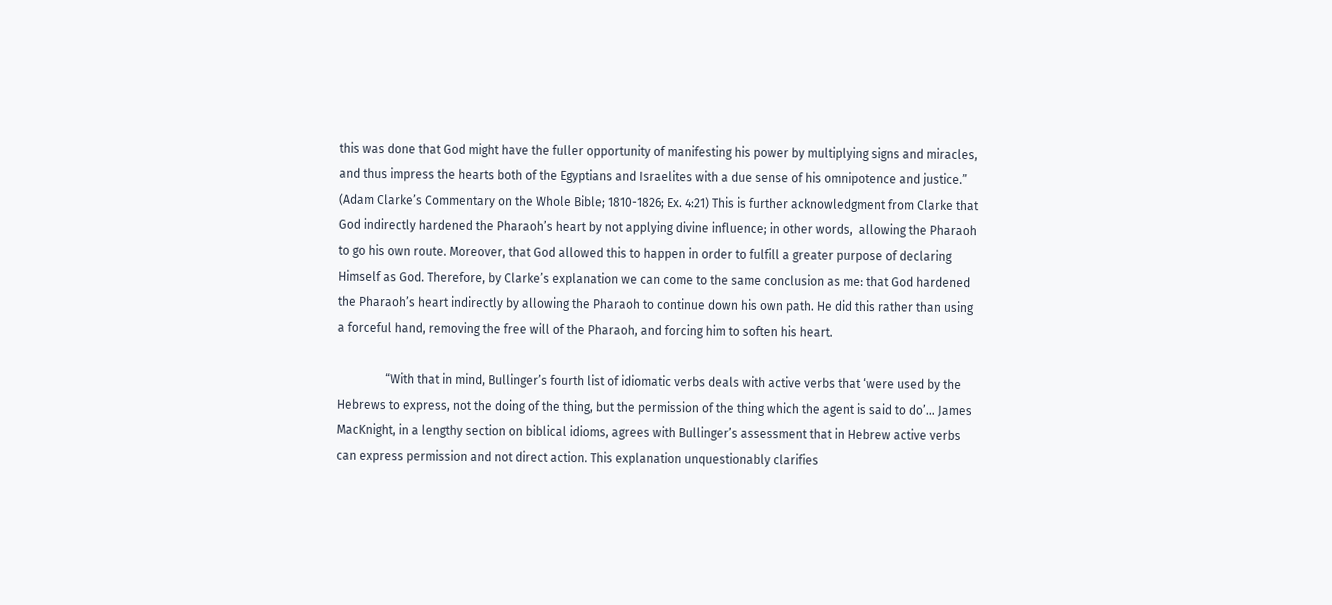this was done that God might have the fuller opportunity of manifesting his power by multiplying signs and miracles, and thus impress the hearts both of the Egyptians and Israelites with a due sense of his omnipotence and justice.” (Adam Clarke’s Commentary on the Whole Bible; 1810-1826; Ex. 4:21) This is further acknowledgment from Clarke that God indirectly hardened the Pharaoh’s heart by not applying divine influence; in other words,  allowing the Pharaoh to go his own route. Moreover, that God allowed this to happen in order to fulfill a greater purpose of declaring Himself as God. Therefore, by Clarke’s explanation we can come to the same conclusion as me: that God hardened the Pharaoh’s heart indirectly by allowing the Pharaoh to continue down his own path. He did this rather than using a forceful hand, removing the free will of the Pharaoh, and forcing him to soften his heart.

                “With that in mind, Bullinger’s fourth list of idiomatic verbs deals with active verbs that ‘were used by the Hebrews to express, not the doing of the thing, but the permission of the thing which the agent is said to do’… James MacKnight, in a lengthy section on biblical idioms, agrees with Bullinger’s assessment that in Hebrew active verbs can express permission and not direct action. This explanation unquestionably clarifies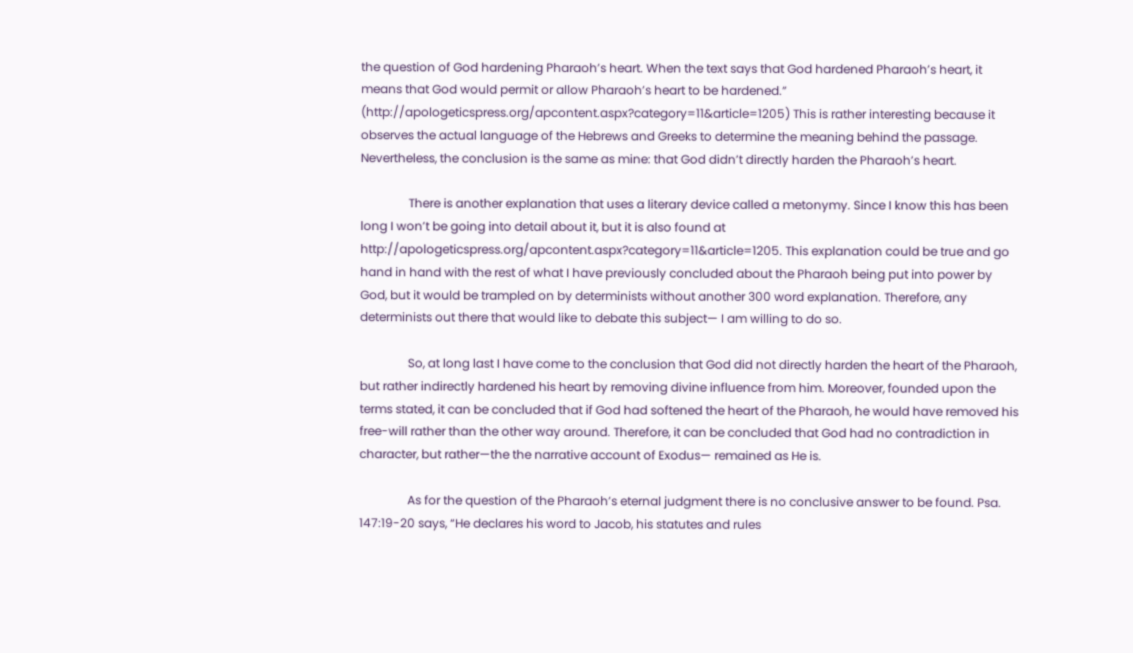the question of God hardening Pharaoh’s heart. When the text says that God hardened Pharaoh’s heart, it means that God would permit or allow Pharaoh’s heart to be hardened.” (http://apologeticspress.org/apcontent.aspx?category=11&article=1205) This is rather interesting because it observes the actual language of the Hebrews and Greeks to determine the meaning behind the passage. Nevertheless, the conclusion is the same as mine: that God didn’t directly harden the Pharaoh’s heart.

                There is another explanation that uses a literary device called a metonymy. Since I know this has been long I won’t be going into detail about it, but it is also found at http://apologeticspress.org/apcontent.aspx?category=11&article=1205. This explanation could be true and go hand in hand with the rest of what I have previously concluded about the Pharaoh being put into power by God, but it would be trampled on by determinists without another 300 word explanation. Therefore, any determinists out there that would like to debate this subject— I am willing to do so.

                So, at long last I have come to the conclusion that God did not directly harden the heart of the Pharaoh, but rather indirectly hardened his heart by removing divine influence from him. Moreover, founded upon the terms stated, it can be concluded that if God had softened the heart of the Pharaoh, he would have removed his free-will rather than the other way around. Therefore, it can be concluded that God had no contradiction in character, but rather—the the narrative account of Exodus— remained as He is.

                As for the question of the Pharaoh’s eternal judgment there is no conclusive answer to be found. Psa. 147:19-20 says, “He declares his word to Jacob, his statutes and rules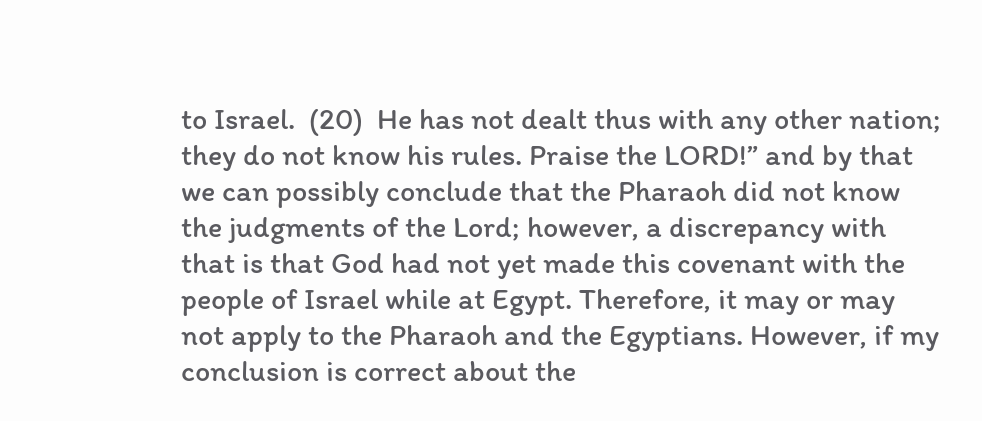to Israel.  (20)  He has not dealt thus with any other nation; they do not know his rules. Praise the LORD!” and by that we can possibly conclude that the Pharaoh did not know the judgments of the Lord; however, a discrepancy with that is that God had not yet made this covenant with the people of Israel while at Egypt. Therefore, it may or may not apply to the Pharaoh and the Egyptians. However, if my conclusion is correct about the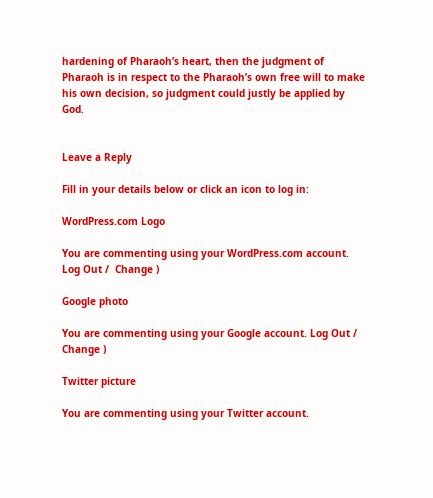hardening of Pharaoh’s heart, then the judgment of Pharaoh is in respect to the Pharaoh’s own free will to make his own decision, so judgment could justly be applied by God.


Leave a Reply

Fill in your details below or click an icon to log in:

WordPress.com Logo

You are commenting using your WordPress.com account. Log Out /  Change )

Google photo

You are commenting using your Google account. Log Out /  Change )

Twitter picture

You are commenting using your Twitter account.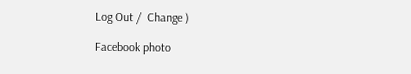Log Out /  Change )

Facebook photo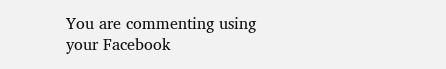You are commenting using your Facebook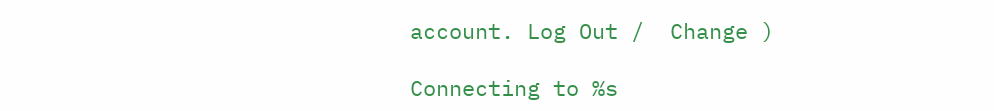account. Log Out /  Change )

Connecting to %s